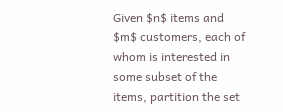Given $n$ items and $m$ customers, each of whom is interested in some subset of the items, partition the set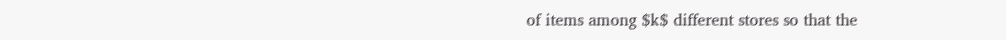of items among $k$ different stores so that the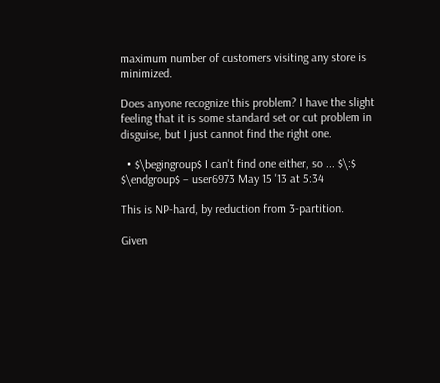maximum number of customers visiting any store is minimized.

Does anyone recognize this problem? I have the slight feeling that it is some standard set or cut problem in disguise, but I just cannot find the right one.

  • $\begingroup$ I can't find one either, so ... $\:$ $\endgroup$ – user6973 May 15 '13 at 5:34

This is NP-hard, by reduction from 3-partition.

Given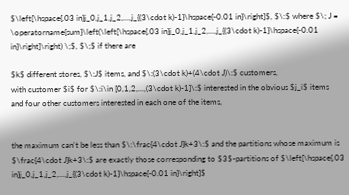$\left[\hspace{.03 in}j_0,j_1,j_2,...,j_{(3\cdot k)-1}\hspace{-0.01 in}\right]$, $\:$ where $\; J = \operatorname{sum}\left(\left[\hspace{.03 in}j_0,j_1,j_2,...,j_{(3\cdot k)-1}\hspace{-0.01 in}\right]\right) \;$, $\;$ if there are

$k$ different stores, $\:J$ items, and $\:(3\cdot k)+(4\cdot J)\:$ customers,
with customer $i$ for $\:i\in [0,1,2,...,(3\cdot k)-1]\:$ interested in the obvious $j_i$ items
and four other customers interested in each one of the items,


the maximum can't be less than $\:\frac{4\cdot J}k+3\:$ and the partitions whose maximum is
$\frac{4\cdot J}k+3\:$ are exactly those corresponding to $3$-partitions of $\left[\hspace{.03 in}j_0,j_1,j_2,...,j_{(3\cdot k)-1}\hspace{-0.01 in}\right]$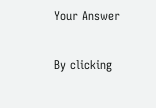Your Answer

By clicking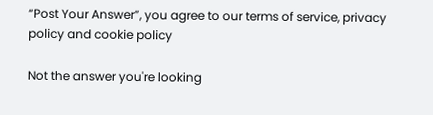“Post Your Answer”, you agree to our terms of service, privacy policy and cookie policy

Not the answer you're looking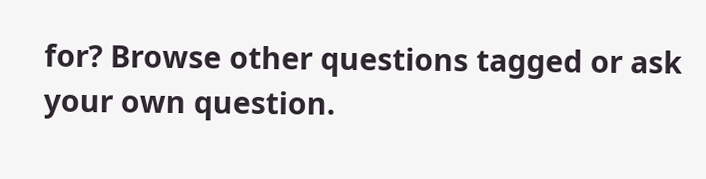for? Browse other questions tagged or ask your own question.